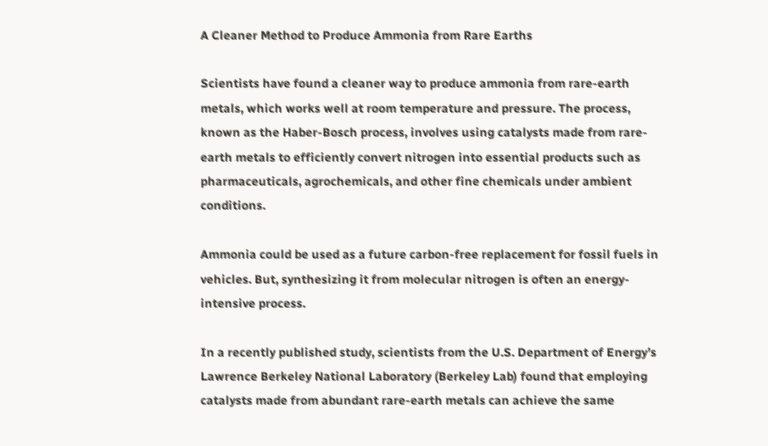A Cleaner Method to Produce Ammonia from Rare Earths

Scientists have found a cleaner way to produce ammonia from rare-earth metals, which works well at room temperature and pressure. The process, known as the Haber-Bosch process, involves using catalysts made from rare-earth metals to efficiently convert nitrogen into essential products such as pharmaceuticals, agrochemicals, and other fine chemicals under ambient conditions.

Ammonia could be used as a future carbon-free replacement for fossil fuels in vehicles. But, synthesizing it from molecular nitrogen is often an energy-intensive process.

In a recently published study, scientists from the U.S. Department of Energy’s Lawrence Berkeley National Laboratory (Berkeley Lab) found that employing catalysts made from abundant rare-earth metals can achieve the same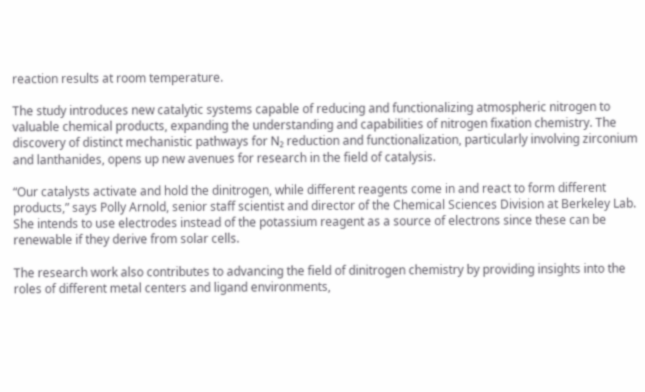reaction results at room temperature.

The study introduces new catalytic systems capable of reducing and functionalizing atmospheric nitrogen to valuable chemical products, expanding the understanding and capabilities of nitrogen fixation chemistry. The discovery of distinct mechanistic pathways for N₂ reduction and functionalization, particularly involving zirconium and lanthanides, opens up new avenues for research in the field of catalysis.

“Our catalysts activate and hold the dinitrogen, while different reagents come in and react to form different products,” says Polly Arnold, senior staff scientist and director of the Chemical Sciences Division at Berkeley Lab. She intends to use electrodes instead of the potassium reagent as a source of electrons since these can be renewable if they derive from solar cells.

The research work also contributes to advancing the field of dinitrogen chemistry by providing insights into the roles of different metal centers and ligand environments,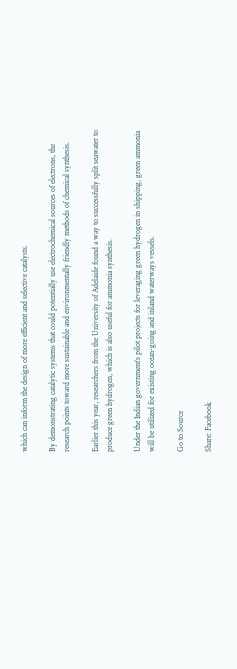which can inform the design of more efficient and selective catalysts.

By demonstrating catalytic systems that could potentially use electrochemical sources of electrons, the research points toward more sustainable and environmentally friendly methods of chemical synthesis.

Earlier this year, researchers from the University of Adelaide found a way to successfully split seawater to produce green hydrogen, which is also useful for ammonia synthesis.

Under the Indian government’s pilot projects for leveraging green hydrogen in shipping, green ammonia will be utilized for existing ocean-going and inland waterways vessels.

Go to Source

Share: Facebook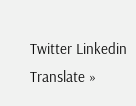Twitter Linkedin
Translate »